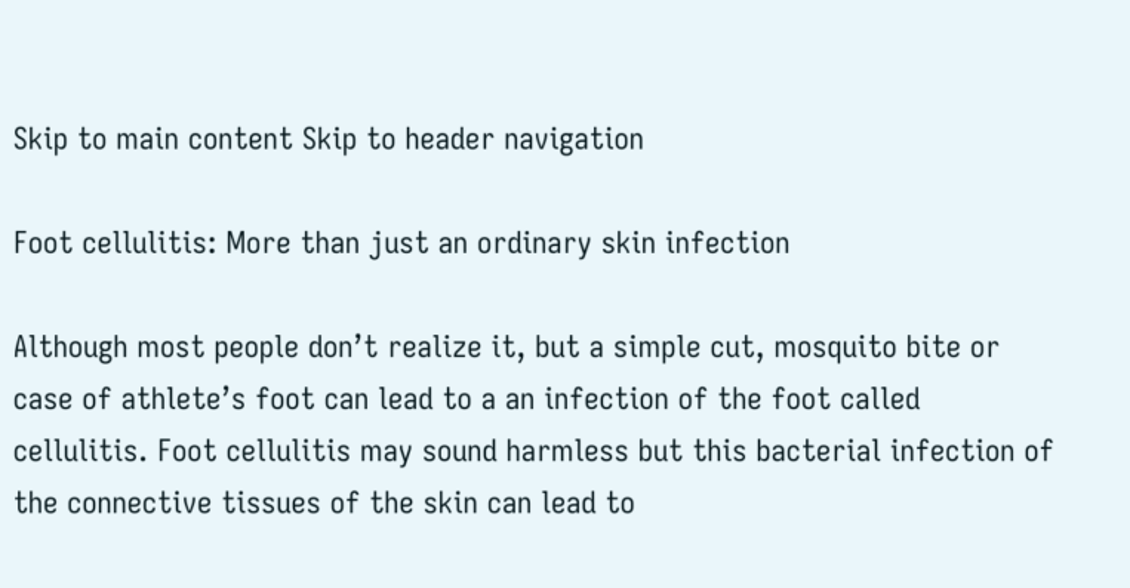Skip to main content Skip to header navigation

Foot cellulitis: More than just an ordinary skin infection

Although most people don’t realize it, but a simple cut, mosquito bite or case of athlete’s foot can lead to a an infection of the foot called cellulitis. Foot cellulitis may sound harmless but this bacterial infection of the connective tissues of the skin can lead to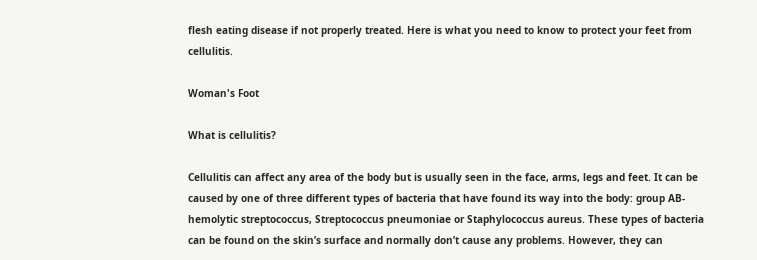flesh eating disease if not properly treated. Here is what you need to know to protect your feet from cellulitis.

Woman's Foot

What is cellulitis?

Cellulitis can affect any area of the body but is usually seen in the face, arms, legs and feet. It can be caused by one of three different types of bacteria that have found its way into the body: group AB-hemolytic streptococcus, Streptococcus pneumoniae or Staphylococcus aureus. These types of bacteria can be found on the skin’s surface and normally don’t cause any problems. However, they can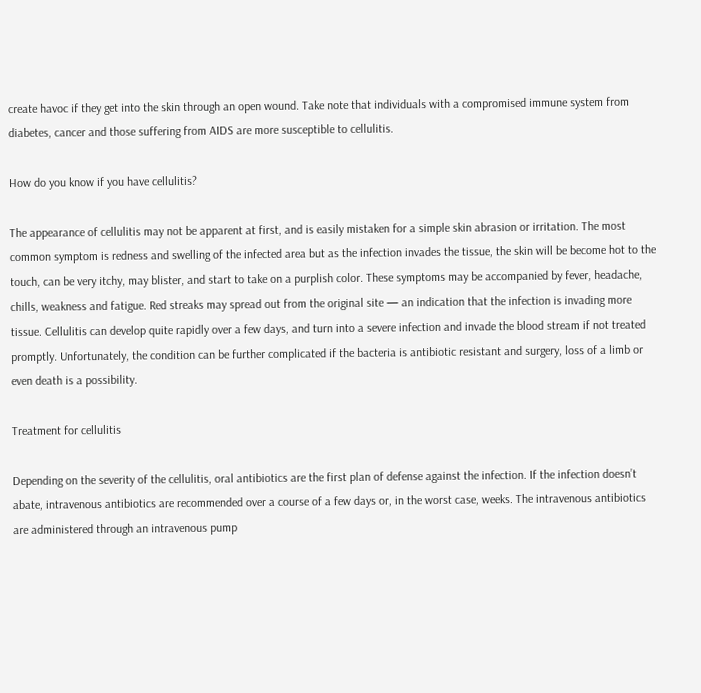create havoc if they get into the skin through an open wound. Take note that individuals with a compromised immune system from diabetes, cancer and those suffering from AIDS are more susceptible to cellulitis.

How do you know if you have cellulitis?

The appearance of cellulitis may not be apparent at first, and is easily mistaken for a simple skin abrasion or irritation. The most common symptom is redness and swelling of the infected area but as the infection invades the tissue, the skin will be become hot to the touch, can be very itchy, may blister, and start to take on a purplish color. These symptoms may be accompanied by fever, headache, chills, weakness and fatigue. Red streaks may spread out from the original site — an indication that the infection is invading more tissue. Cellulitis can develop quite rapidly over a few days, and turn into a severe infection and invade the blood stream if not treated promptly. Unfortunately, the condition can be further complicated if the bacteria is antibiotic resistant and surgery, loss of a limb or even death is a possibility.

Treatment for cellulitis

Depending on the severity of the cellulitis, oral antibiotics are the first plan of defense against the infection. If the infection doesn’t abate, intravenous antibiotics are recommended over a course of a few days or, in the worst case, weeks. The intravenous antibiotics are administered through an intravenous pump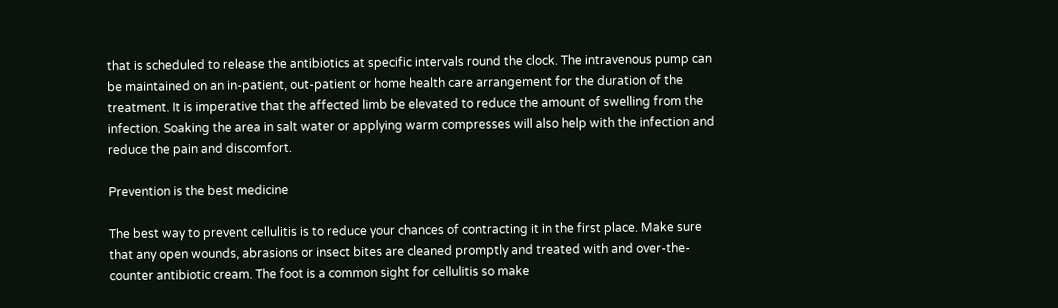that is scheduled to release the antibiotics at specific intervals round the clock. The intravenous pump can be maintained on an in-patient, out-patient or home health care arrangement for the duration of the treatment. It is imperative that the affected limb be elevated to reduce the amount of swelling from the infection. Soaking the area in salt water or applying warm compresses will also help with the infection and reduce the pain and discomfort.

Prevention is the best medicine

The best way to prevent cellulitis is to reduce your chances of contracting it in the first place. Make sure that any open wounds, abrasions or insect bites are cleaned promptly and treated with and over-the-counter antibiotic cream. The foot is a common sight for cellulitis so make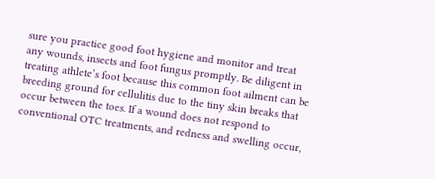sure you practice good foot hygiene and monitor and treat any wounds, insects and foot fungus promptly. Be diligent in treating athlete’s foot because this common foot ailment can be breeding ground for cellulitis due to the tiny skin breaks that occur between the toes. If a wound does not respond to conventional OTC treatments, and redness and swelling occur,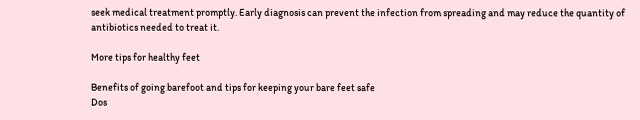seek medical treatment promptly. Early diagnosis can prevent the infection from spreading and may reduce the quantity of antibiotics needed to treat it.

More tips for healthy feet

Benefits of going barefoot and tips for keeping your bare feet safe
Dos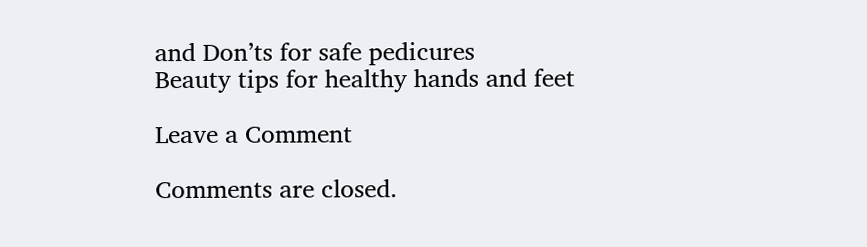and Don’ts for safe pedicures
Beauty tips for healthy hands and feet

Leave a Comment

Comments are closed.